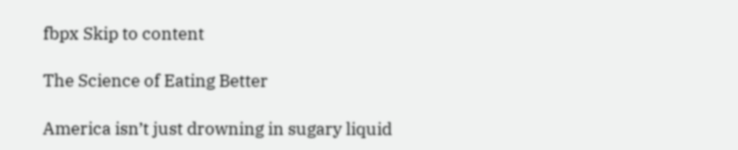fbpx Skip to content

The Science of Eating Better

America isn’t just drowning in sugary liquid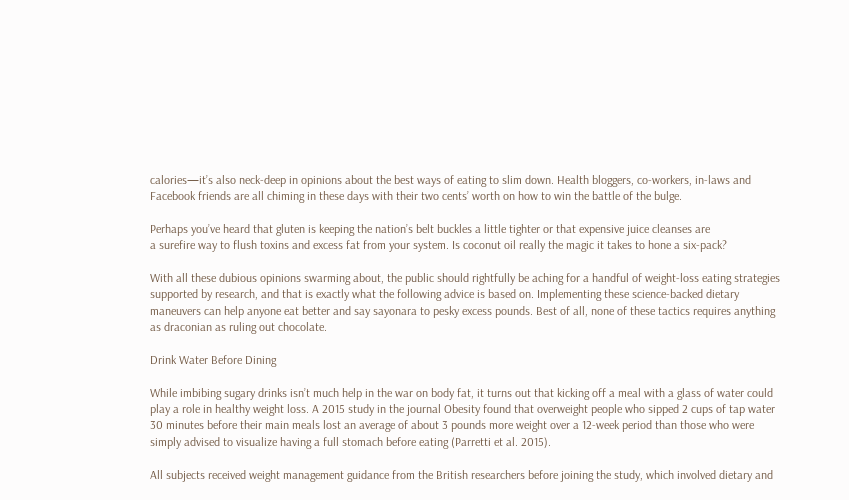calories—it’s also neck-deep in opinions about the best ways of eating to slim down. Health bloggers, co-workers, in-laws and Facebook friends are all chiming in these days with their two cents’ worth on how to win the battle of the bulge.

Perhaps you’ve heard that gluten is keeping the nation’s belt buckles a little tighter or that expensive juice cleanses are
a surefire way to flush toxins and excess fat from your system. Is coconut oil really the magic it takes to hone a six-pack?

With all these dubious opinions swarming about, the public should rightfully be aching for a handful of weight-loss eating strategies supported by research, and that is exactly what the following advice is based on. Implementing these science-backed dietary maneuvers can help anyone eat better and say sayonara to pesky excess pounds. Best of all, none of these tactics requires anything as draconian as ruling out chocolate.

Drink Water Before Dining

While imbibing sugary drinks isn’t much help in the war on body fat, it turns out that kicking off a meal with a glass of water could play a role in healthy weight loss. A 2015 study in the journal Obesity found that overweight people who sipped 2 cups of tap water 30 minutes before their main meals lost an average of about 3 pounds more weight over a 12-week period than those who were simply advised to visualize having a full stomach before eating (Parretti et al. 2015).

All subjects received weight management guidance from the British researchers before joining the study, which involved dietary and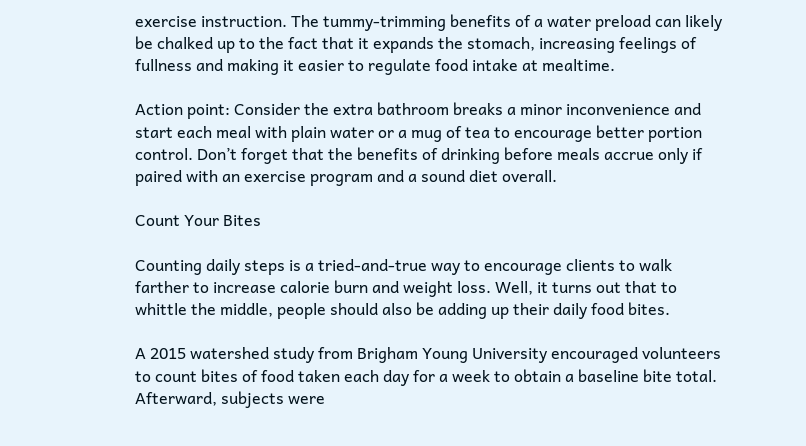exercise instruction. The tummy-trimming benefits of a water preload can likely be chalked up to the fact that it expands the stomach, increasing feelings of fullness and making it easier to regulate food intake at mealtime.

Action point: Consider the extra bathroom breaks a minor inconvenience and start each meal with plain water or a mug of tea to encourage better portion control. Don’t forget that the benefits of drinking before meals accrue only if paired with an exercise program and a sound diet overall.

Count Your Bites

Counting daily steps is a tried-and-true way to encourage clients to walk farther to increase calorie burn and weight loss. Well, it turns out that to whittle the middle, people should also be adding up their daily food bites.

A 2015 watershed study from Brigham Young University encouraged volunteers to count bites of food taken each day for a week to obtain a baseline bite total. Afterward, subjects were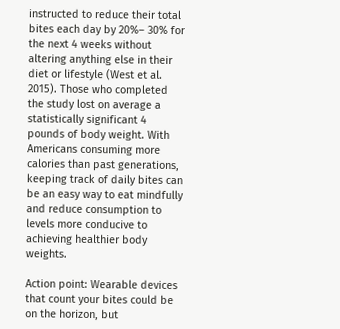instructed to reduce their total bites each day by 20%– 30% for the next 4 weeks without altering anything else in their diet or lifestyle (West et al. 2015). Those who completed the study lost on average a statistically significant 4 pounds of body weight. With Americans consuming more calories than past generations, keeping track of daily bites can be an easy way to eat mindfully and reduce consumption to levels more conducive to achieving healthier body weights.

Action point: Wearable devices that count your bites could be on the horizon, but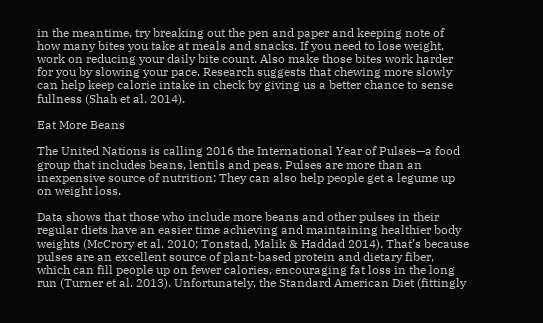in the meantime, try breaking out the pen and paper and keeping note of how many bites you take at meals and snacks. If you need to lose weight, work on reducing your daily bite count. Also make those bites work harder for you by slowing your pace. Research suggests that chewing more slowly can help keep calorie intake in check by giving us a better chance to sense fullness (Shah et al. 2014).

Eat More Beans

The United Nations is calling 2016 the International Year of Pulses—a food group that includes beans, lentils and peas. Pulses are more than an inexpensive source of nutrition: They can also help people get a legume up on weight loss.

Data shows that those who include more beans and other pulses in their regular diets have an easier time achieving and maintaining healthier body weights (McCrory et al. 2010; Tonstad, Malik & Haddad 2014). That’s because pulses are an excellent source of plant-based protein and dietary fiber, which can fill people up on fewer calories, encouraging fat loss in the long run (Turner et al. 2013). Unfortunately, the Standard American Diet (fittingly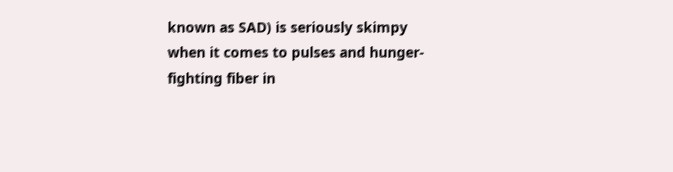known as SAD) is seriously skimpy when it comes to pulses and hunger-fighting fiber in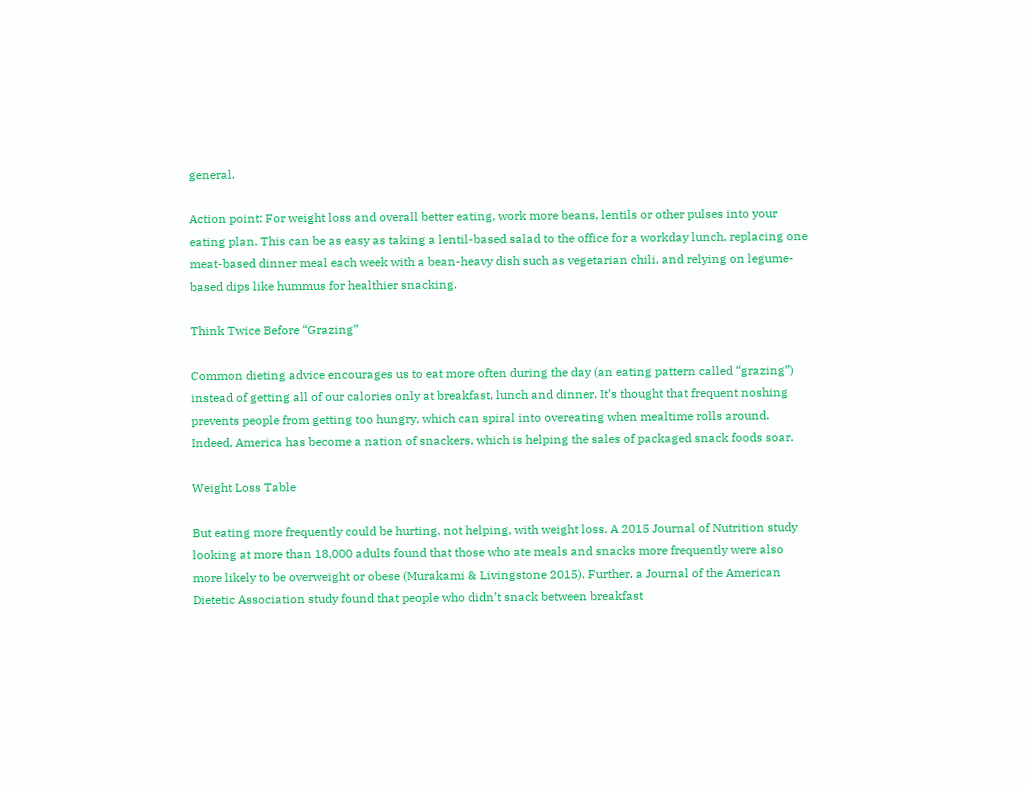general.

Action point: For weight loss and overall better eating, work more beans, lentils or other pulses into your eating plan. This can be as easy as taking a lentil-based salad to the office for a workday lunch, replacing one meat-based dinner meal each week with a bean-heavy dish such as vegetarian chili, and relying on legume-based dips like hummus for healthier snacking.

Think Twice Before “Grazing”

Common dieting advice encourages us to eat more often during the day (an eating pattern called “grazing”) instead of getting all of our calories only at breakfast, lunch and dinner. It’s thought that frequent noshing prevents people from getting too hungry, which can spiral into overeating when mealtime rolls around. Indeed, America has become a nation of snackers, which is helping the sales of packaged snack foods soar.

Weight Loss Table

But eating more frequently could be hurting, not helping, with weight loss. A 2015 Journal of Nutrition study looking at more than 18,000 adults found that those who ate meals and snacks more frequently were also more likely to be overweight or obese (Murakami & Livingstone 2015). Further, a Journal of the American Dietetic Association study found that people who didn’t snack between breakfast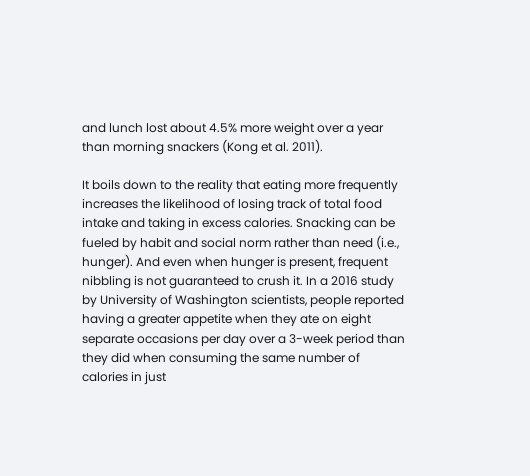and lunch lost about 4.5% more weight over a year than morning snackers (Kong et al. 2011).

It boils down to the reality that eating more frequently increases the likelihood of losing track of total food intake and taking in excess calories. Snacking can be fueled by habit and social norm rather than need (i.e., hunger). And even when hunger is present, frequent nibbling is not guaranteed to crush it. In a 2016 study by University of Washington scientists, people reported having a greater appetite when they ate on eight separate occasions per day over a 3-week period than they did when consuming the same number of calories in just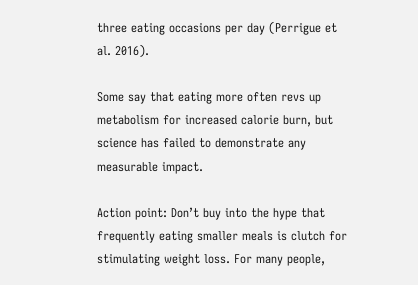three eating occasions per day (Perrigue et al. 2016).

Some say that eating more often revs up metabolism for increased calorie burn, but science has failed to demonstrate any measurable impact.

Action point: Don’t buy into the hype that frequently eating smaller meals is clutch for stimulating weight loss. For many people,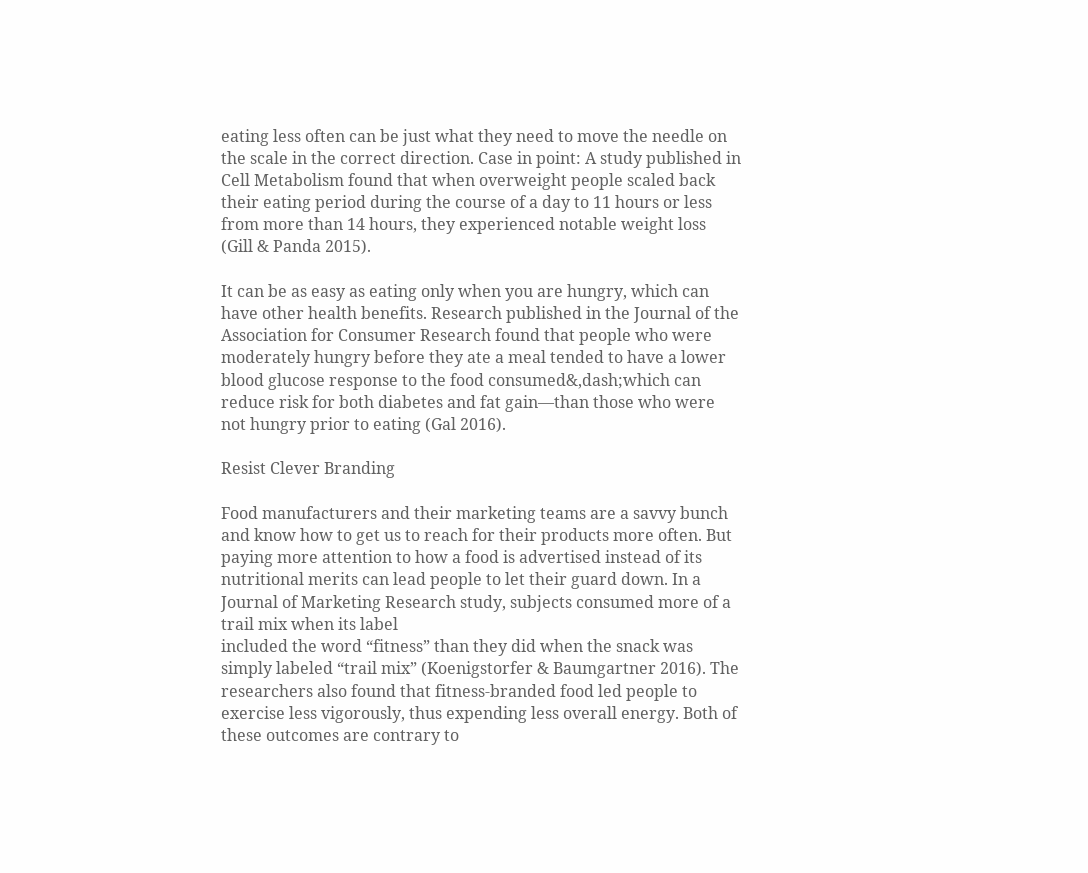eating less often can be just what they need to move the needle on the scale in the correct direction. Case in point: A study published in Cell Metabolism found that when overweight people scaled back their eating period during the course of a day to 11 hours or less from more than 14 hours, they experienced notable weight loss (Gill & Panda 2015).

It can be as easy as eating only when you are hungry, which can have other health benefits. Research published in the Journal of the Association for Consumer Research found that people who were moderately hungry before they ate a meal tended to have a lower blood glucose response to the food consumed&,dash;which can reduce risk for both diabetes and fat gain—than those who were not hungry prior to eating (Gal 2016).

Resist Clever Branding

Food manufacturers and their marketing teams are a savvy bunch and know how to get us to reach for their products more often. But paying more attention to how a food is advertised instead of its nutritional merits can lead people to let their guard down. In a Journal of Marketing Research study, subjects consumed more of a trail mix when its label
included the word “fitness” than they did when the snack was simply labeled “trail mix” (Koenigstorfer & Baumgartner 2016). The researchers also found that fitness-branded food led people to exercise less vigorously, thus expending less overall energy. Both of these outcomes are contrary to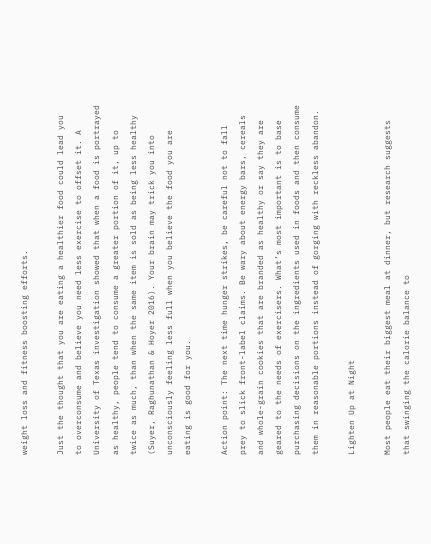weight loss and fitness boosting efforts.

Just the thought that you are eating a healthier food could lead you to overconsume and believe you need less exercise to offset it. A University of Texas investigation showed that when a food is portrayed as healthy, people tend to consume a greater portion of it, up to twice as much, than when the same item is sold as being less healthy (Suyer, Raghunathan & Hoyer 2016). Your brain may trick you into unconsciously feeling less full when you believe the food you are eating is good for you.

Action point: The next time hunger strikes, be careful not to fall prey to slick front-label claims. Be wary about energy bars, cereals and whole-grain cookies that are branded as healthy or say they are geared to the needs of exercisers. What’s most important is to base purchasing decisions on the ingredients used in foods and then consume them in reasonable portions instead of gorging with reckless abandon.

Lighten Up at Night

Most people eat their biggest meal at dinner, but research suggests that swinging the calorie balance to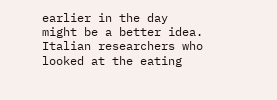earlier in the day might be a better idea. Italian researchers who looked at the eating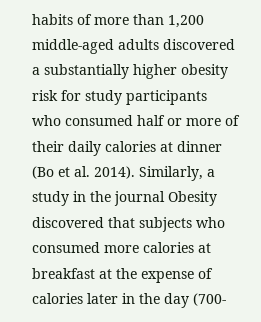habits of more than 1,200 middle-aged adults discovered a substantially higher obesity risk for study participants who consumed half or more of their daily calories at dinner (Bo et al. 2014). Similarly, a study in the journal Obesity discovered that subjects who consumed more calories at breakfast at the expense of calories later in the day (700-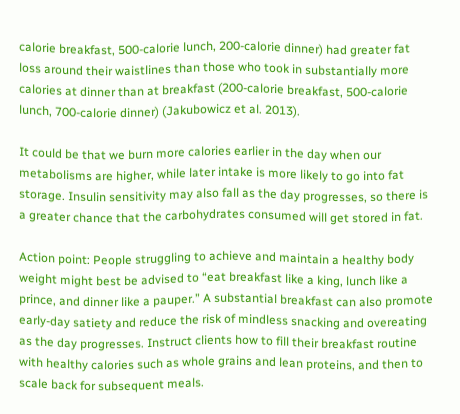calorie breakfast, 500-calorie lunch, 200-calorie dinner) had greater fat loss around their waistlines than those who took in substantially more calories at dinner than at breakfast (200-calorie breakfast, 500-calorie lunch, 700-calorie dinner) (Jakubowicz et al. 2013).

It could be that we burn more calories earlier in the day when our metabolisms are higher, while later intake is more likely to go into fat storage. Insulin sensitivity may also fall as the day progresses, so there is a greater chance that the carbohydrates consumed will get stored in fat.

Action point: People struggling to achieve and maintain a healthy body weight might best be advised to “eat breakfast like a king, lunch like a prince, and dinner like a pauper.” A substantial breakfast can also promote early-day satiety and reduce the risk of mindless snacking and overeating as the day progresses. Instruct clients how to fill their breakfast routine with healthy calories such as whole grains and lean proteins, and then to scale back for subsequent meals.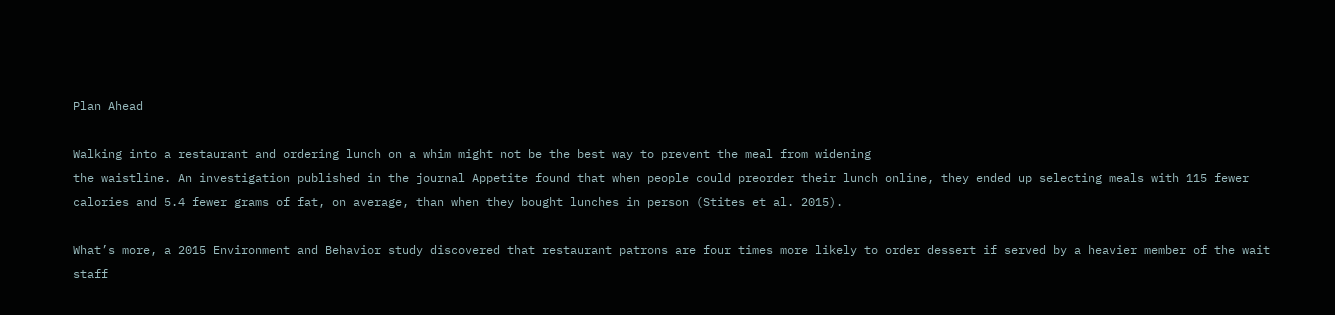Plan Ahead

Walking into a restaurant and ordering lunch on a whim might not be the best way to prevent the meal from widening
the waistline. An investigation published in the journal Appetite found that when people could preorder their lunch online, they ended up selecting meals with 115 fewer calories and 5.4 fewer grams of fat, on average, than when they bought lunches in person (Stites et al. 2015).

What’s more, a 2015 Environment and Behavior study discovered that restaurant patrons are four times more likely to order dessert if served by a heavier member of the wait staff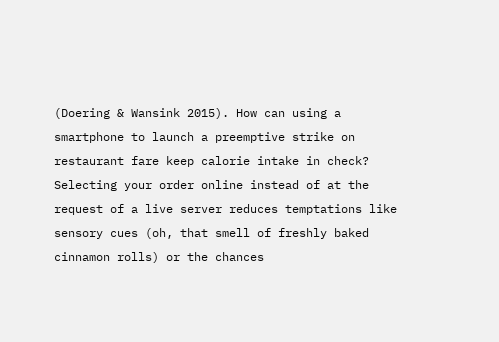(Doering & Wansink 2015). How can using a smartphone to launch a preemptive strike on restaurant fare keep calorie intake in check? Selecting your order online instead of at the request of a live server reduces temptations like sensory cues (oh, that smell of freshly baked cinnamon rolls) or the chances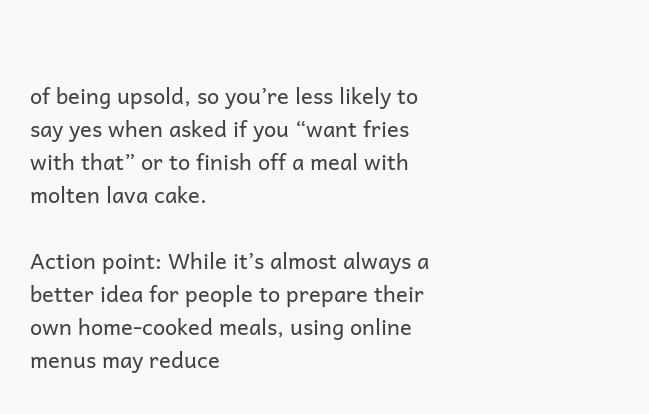of being upsold, so you’re less likely to say yes when asked if you “want fries with that” or to finish off a meal with molten lava cake.

Action point: While it’s almost always a better idea for people to prepare their own home-cooked meals, using online menus may reduce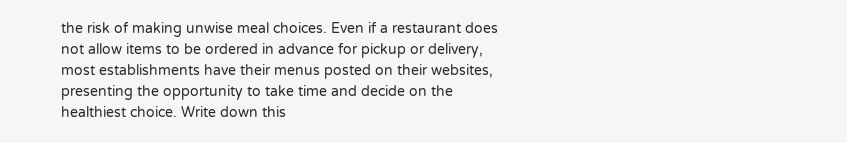the risk of making unwise meal choices. Even if a restaurant does not allow items to be ordered in advance for pickup or delivery, most establishments have their menus posted on their websites, presenting the opportunity to take time and decide on the healthiest choice. Write down this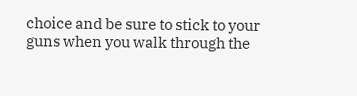choice and be sure to stick to your guns when you walk through the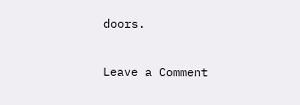doors.

Leave a Comment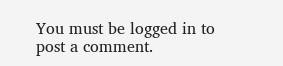You must be logged in to post a comment.